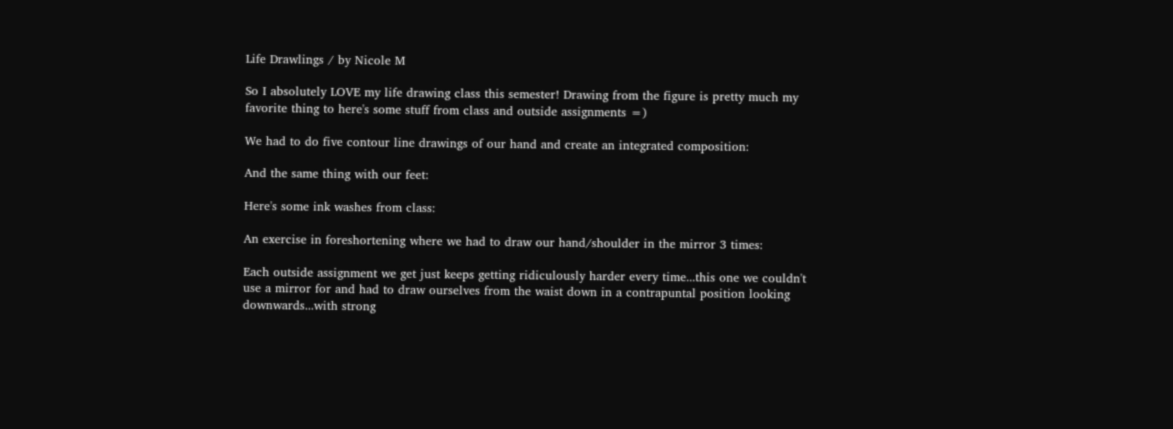Life Drawlings / by Nicole M

So I absolutely LOVE my life drawing class this semester! Drawing from the figure is pretty much my favorite thing to here's some stuff from class and outside assignments =)

We had to do five contour line drawings of our hand and create an integrated composition:

And the same thing with our feet:

Here's some ink washes from class:

An exercise in foreshortening where we had to draw our hand/shoulder in the mirror 3 times:

Each outside assignment we get just keeps getting ridiculously harder every time...this one we couldn't use a mirror for and had to draw ourselves from the waist down in a contrapuntal position looking downwards...with strong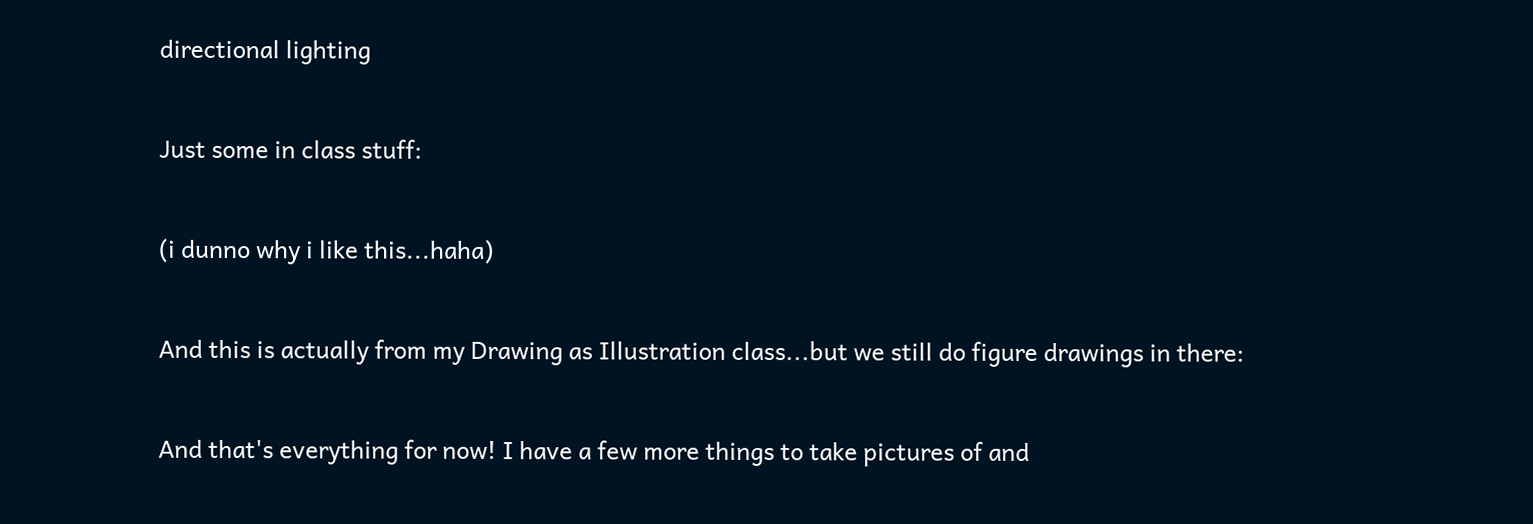directional lighting

Just some in class stuff:

(i dunno why i like this...haha)

And this is actually from my Drawing as Illustration class...but we still do figure drawings in there:

And that's everything for now! I have a few more things to take pictures of and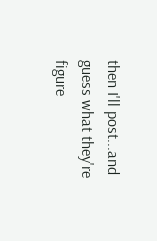then I'll post...and guess what they're figure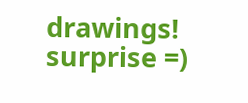drawings! surprise =)